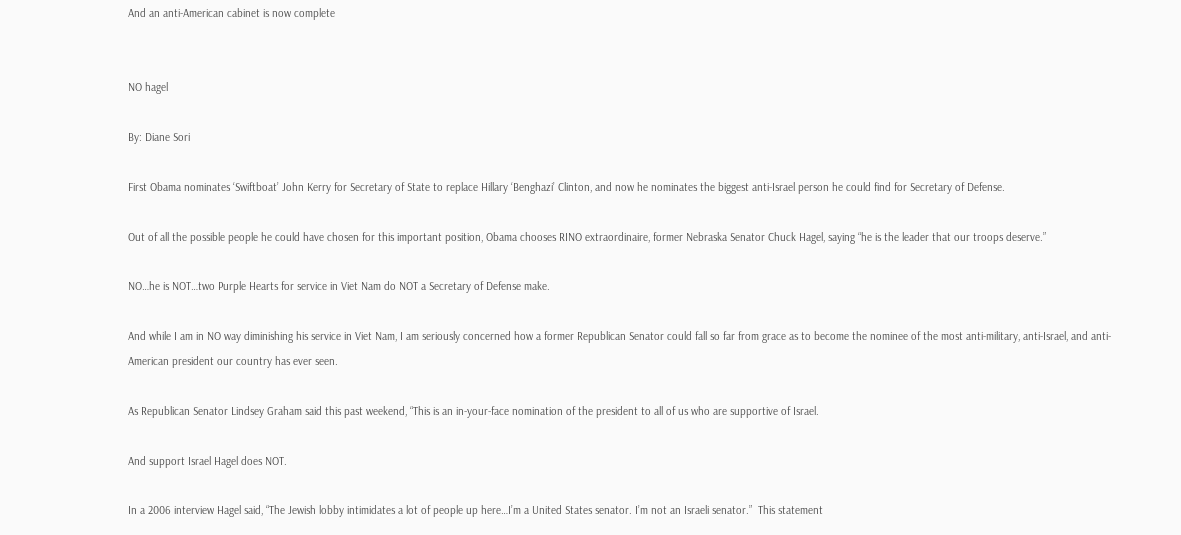And an anti-American cabinet is now complete


NO hagel

By: Diane Sori

First Obama nominates ‘Swiftboat’ John Kerry for Secretary of State to replace Hillary ‘Benghazi’ Clinton, and now he nominates the biggest anti-Israel person he could find for Secretary of Defense.

Out of all the possible people he could have chosen for this important position, Obama chooses RINO extraordinaire, former Nebraska Senator Chuck Hagel, saying “he is the leader that our troops deserve.”

NO…he is NOT…two Purple Hearts for service in Viet Nam do NOT a Secretary of Defense make.

And while I am in NO way diminishing his service in Viet Nam, I am seriously concerned how a former Republican Senator could fall so far from grace as to become the nominee of the most anti-military, anti-Israel, and anti-American president our country has ever seen.

As Republican Senator Lindsey Graham said this past weekend, “This is an in-your-face nomination of the president to all of us who are supportive of Israel.

And support Israel Hagel does NOT.

In a 2006 interview Hagel said, “The Jewish lobby intimidates a lot of people up here…I’m a United States senator. I’m not an Israeli senator.”  This statement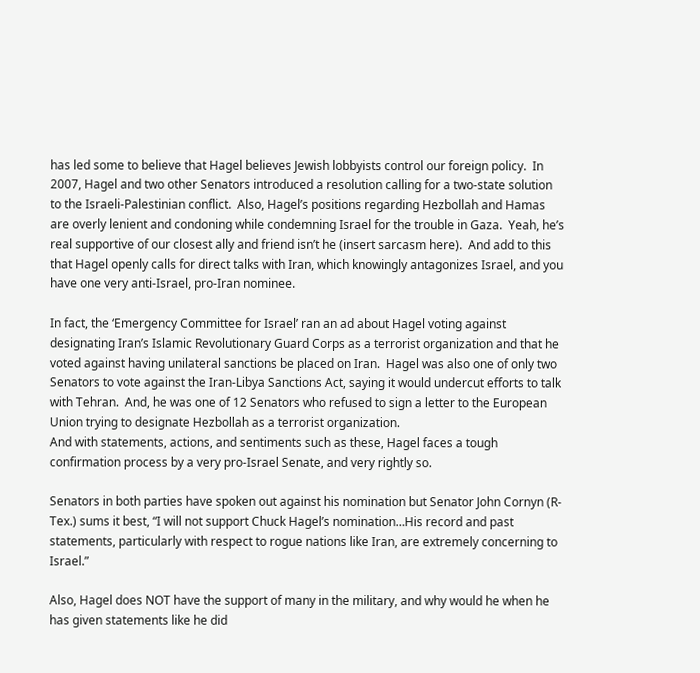has led some to believe that Hagel believes Jewish lobbyists control our foreign policy.  In 2007, Hagel and two other Senators introduced a resolution calling for a two-state solution to the Israeli-Palestinian conflict.  Also, Hagel’s positions regarding Hezbollah and Hamas are overly lenient and condoning while condemning Israel for the trouble in Gaza.  Yeah, he’s real supportive of our closest ally and friend isn’t he (insert sarcasm here).  And add to this that Hagel openly calls for direct talks with Iran, which knowingly antagonizes Israel, and you have one very anti-Israel, pro-Iran nominee.

In fact, the ‘Emergency Committee for Israel’ ran an ad about Hagel voting against designating Iran’s Islamic Revolutionary Guard Corps as a terrorist organization and that he voted against having unilateral sanctions be placed on Iran.  Hagel was also one of only two Senators to vote against the Iran-Libya Sanctions Act, saying it would undercut efforts to talk with Tehran.  And, he was one of 12 Senators who refused to sign a letter to the European Union trying to designate Hezbollah as a terrorist organization.
And with statements, actions, and sentiments such as these, Hagel faces a tough confirmation process by a very pro-Israel Senate, and very rightly so.

Senators in both parties have spoken out against his nomination but Senator John Cornyn (R-Tex.) sums it best, “I will not support Chuck Hagel’s nomination…His record and past statements, particularly with respect to rogue nations like Iran, are extremely concerning to Israel.”

Also, Hagel does NOT have the support of many in the military, and why would he when he has given statements like he did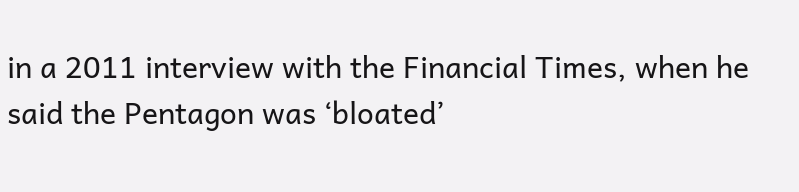in a 2011 interview with the Financial Times, when he said the Pentagon was ‘bloated’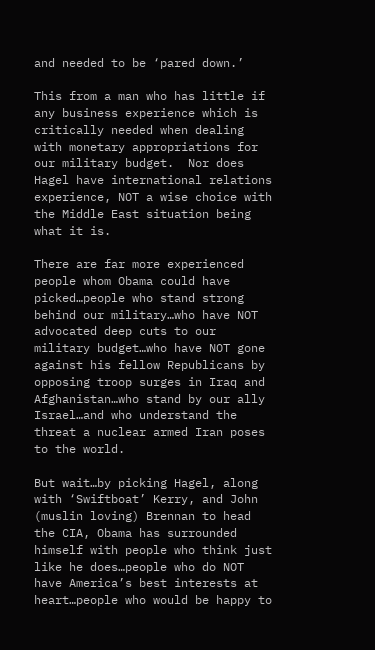and needed to be ‘pared down.’

This from a man who has little if any business experience which is critically needed when dealing with monetary appropriations for our military budget.  Nor does Hagel have international relations experience, NOT a wise choice with the Middle East situation being what it is.

There are far more experienced people whom Obama could have picked…people who stand strong behind our military…who have NOT advocated deep cuts to our military budget…who have NOT gone against his fellow Republicans by opposing troop surges in Iraq and Afghanistan…who stand by our ally Israel…and who understand the threat a nuclear armed Iran poses to the world.

But wait…by picking Hagel, along with ‘Swiftboat’ Kerry, and John (muslin loving) Brennan to head the CIA, Obama has surrounded himself with people who think just like he does…people who do NOT have America’s best interests at heart…people who would be happy to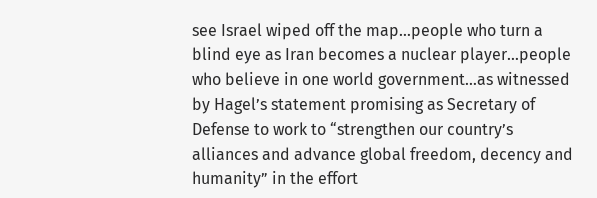see Israel wiped off the map…people who turn a blind eye as Iran becomes a nuclear player…people who believe in one world government…as witnessed by Hagel’s statement promising as Secretary of Defense to work to “strengthen our country’s alliances and advance global freedom, decency and humanity” in the effort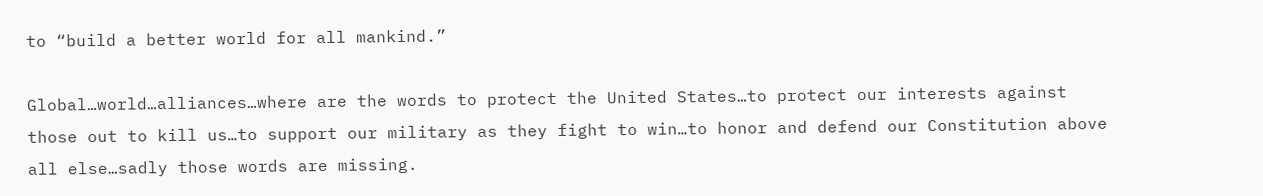to “build a better world for all mankind.”

Global…world…alliances…where are the words to protect the United States…to protect our interests against those out to kill us…to support our military as they fight to win…to honor and defend our Constitution above all else…sadly those words are missing.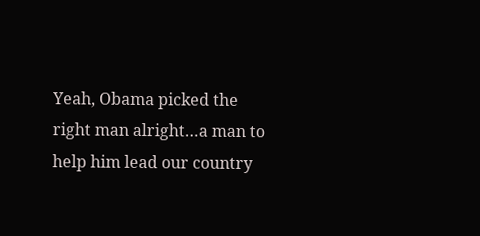Yeah, Obama picked the right man alright…a man to help him lead our country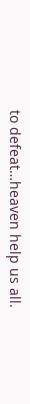to defeat…heaven help us all.